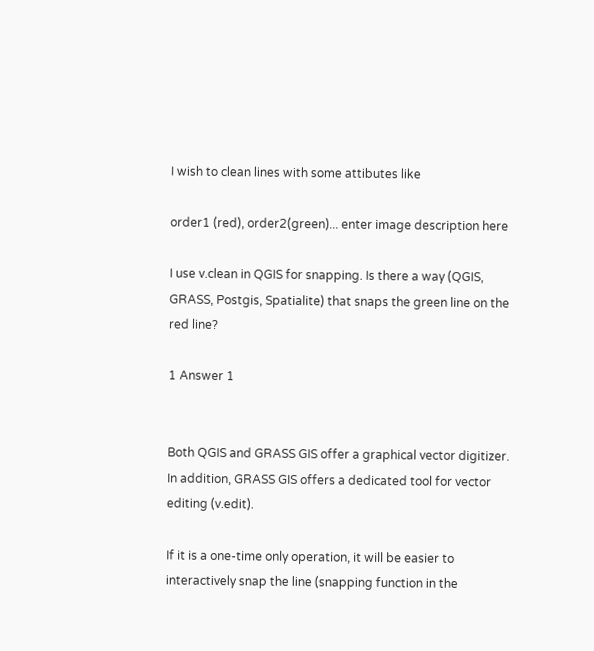I wish to clean lines with some attibutes like

order1 (red), order2(green)... enter image description here

I use v.clean in QGIS for snapping. Is there a way (QGIS, GRASS, Postgis, Spatialite) that snaps the green line on the red line?

1 Answer 1


Both QGIS and GRASS GIS offer a graphical vector digitizer. In addition, GRASS GIS offers a dedicated tool for vector editing (v.edit).

If it is a one-time only operation, it will be easier to interactively snap the line (snapping function in the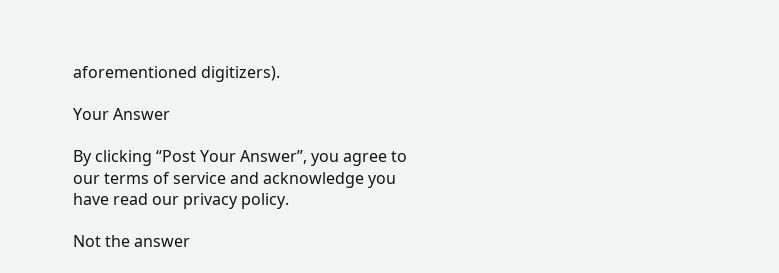aforementioned digitizers).

Your Answer

By clicking “Post Your Answer”, you agree to our terms of service and acknowledge you have read our privacy policy.

Not the answer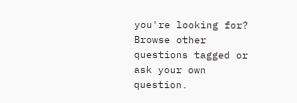you're looking for? Browse other questions tagged or ask your own question.